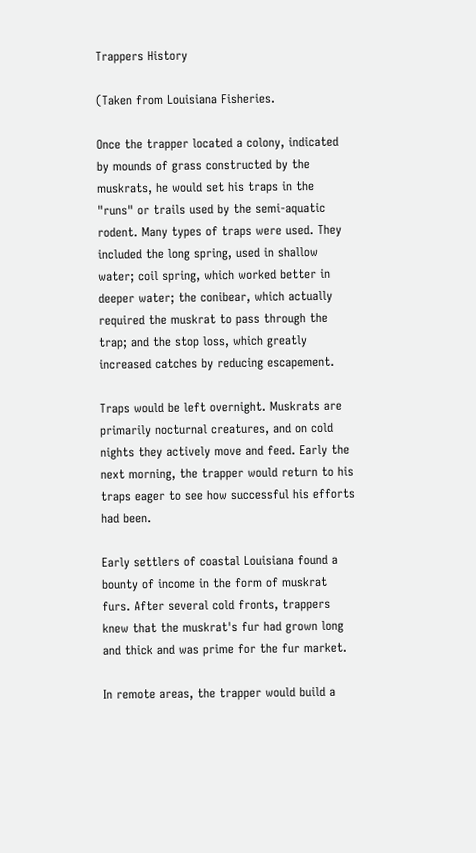Trappers History

(Taken from Louisiana Fisheries.

Once the trapper located a colony, indicated by mounds of grass constructed by the muskrats, he would set his traps in the "runs" or trails used by the semi-aquatic rodent. Many types of traps were used. They included the long spring, used in shallow water; coil spring, which worked better in deeper water; the conibear, which actually required the muskrat to pass through the trap; and the stop loss, which greatly increased catches by reducing escapement.

Traps would be left overnight. Muskrats are primarily nocturnal creatures, and on cold nights they actively move and feed. Early the next morning, the trapper would return to his traps eager to see how successful his efforts had been.

Early settlers of coastal Louisiana found a bounty of income in the form of muskrat furs. After several cold fronts, trappers knew that the muskrat's fur had grown long and thick and was prime for the fur market.

In remote areas, the trapper would build a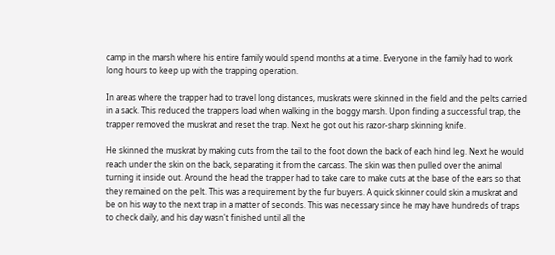camp in the marsh where his entire family would spend months at a time. Everyone in the family had to work long hours to keep up with the trapping operation.

In areas where the trapper had to travel long distances, muskrats were skinned in the field and the pelts carried in a sack. This reduced the trappers load when walking in the boggy marsh. Upon finding a successful trap, the trapper removed the muskrat and reset the trap. Next he got out his razor-sharp skinning knife.

He skinned the muskrat by making cuts from the tail to the foot down the back of each hind leg. Next he would reach under the skin on the back, separating it from the carcass. The skin was then pulled over the animal turning it inside out. Around the head the trapper had to take care to make cuts at the base of the ears so that they remained on the pelt. This was a requirement by the fur buyers. A quick skinner could skin a muskrat and be on his way to the next trap in a matter of seconds. This was necessary since he may have hundreds of traps to check daily, and his day wasn't finished until all the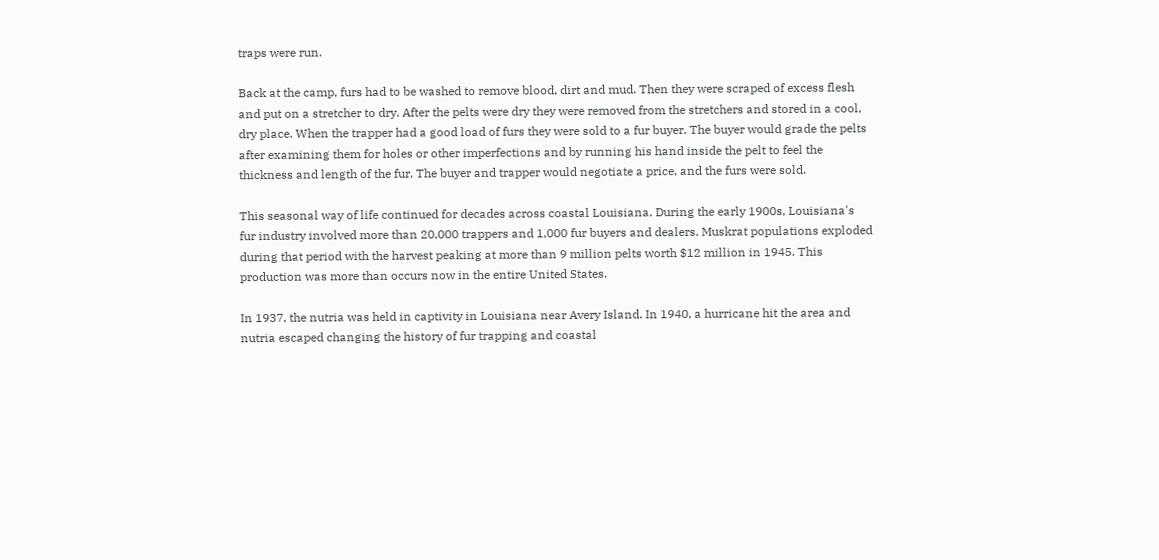traps were run.

Back at the camp, furs had to be washed to remove blood, dirt and mud. Then they were scraped of excess flesh and put on a stretcher to dry. After the pelts were dry they were removed from the stretchers and stored in a cool, dry place. When the trapper had a good load of furs they were sold to a fur buyer. The buyer would grade the pelts after examining them for holes or other imperfections and by running his hand inside the pelt to feel the thickness and length of the fur. The buyer and trapper would negotiate a price, and the furs were sold.

This seasonal way of life continued for decades across coastal Louisiana. During the early 1900s, Louisiana's fur industry involved more than 20,000 trappers and 1,000 fur buyers and dealers. Muskrat populations exploded during that period with the harvest peaking at more than 9 million pelts worth $12 million in 1945. This production was more than occurs now in the entire United States.

In 1937, the nutria was held in captivity in Louisiana near Avery Island. In 1940, a hurricane hit the area and nutria escaped changing the history of fur trapping and coastal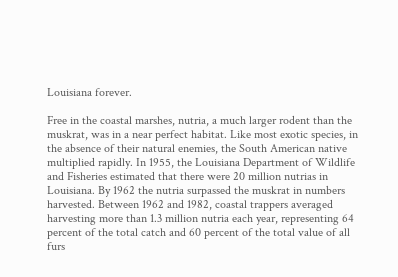Louisiana forever.

Free in the coastal marshes, nutria, a much larger rodent than the muskrat, was in a near perfect habitat. Like most exotic species, in the absence of their natural enemies, the South American native multiplied rapidly. In 1955, the Louisiana Department of Wildlife and Fisheries estimated that there were 20 million nutrias in Louisiana. By 1962 the nutria surpassed the muskrat in numbers harvested. Between 1962 and 1982, coastal trappers averaged harvesting more than 1.3 million nutria each year, representing 64 percent of the total catch and 60 percent of the total value of all furs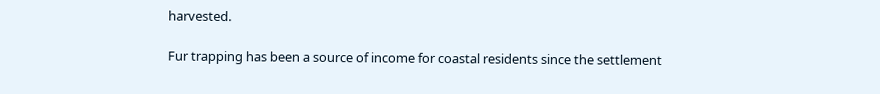harvested.

Fur trapping has been a source of income for coastal residents since the settlement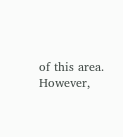of this area. However,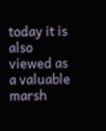today it is also viewed as a valuable marsh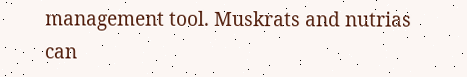management tool. Muskrats and nutrias can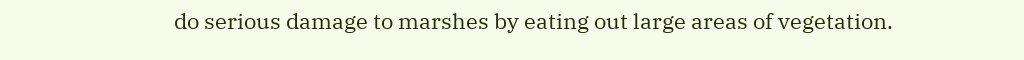do serious damage to marshes by eating out large areas of vegetation.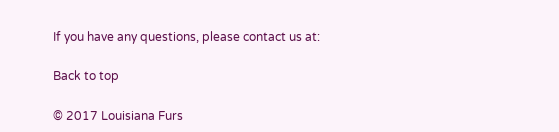If you have any questions, please contact us at:

Back to top

© 2017 Louisiana Furs